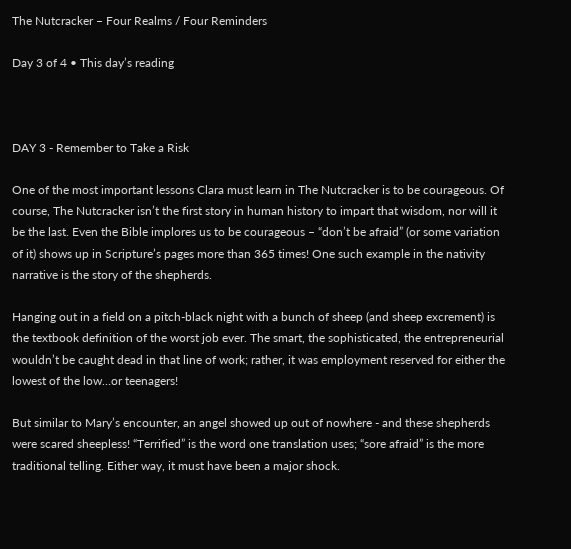The Nutcracker – Four Realms / Four Reminders

Day 3 of 4 • This day’s reading



DAY 3 - Remember to Take a Risk

One of the most important lessons Clara must learn in The Nutcracker is to be courageous. Of course, The Nutcracker isn’t the first story in human history to impart that wisdom, nor will it be the last. Even the Bible implores us to be courageous – “don’t be afraid” (or some variation of it) shows up in Scripture’s pages more than 365 times! One such example in the nativity narrative is the story of the shepherds.

Hanging out in a field on a pitch-black night with a bunch of sheep (and sheep excrement) is the textbook definition of the worst job ever. The smart, the sophisticated, the entrepreneurial wouldn’t be caught dead in that line of work; rather, it was employment reserved for either the lowest of the low…or teenagers!

But similar to Mary’s encounter, an angel showed up out of nowhere - and these shepherds were scared sheepless! “Terrified” is the word one translation uses; “sore afraid” is the more traditional telling. Either way, it must have been a major shock.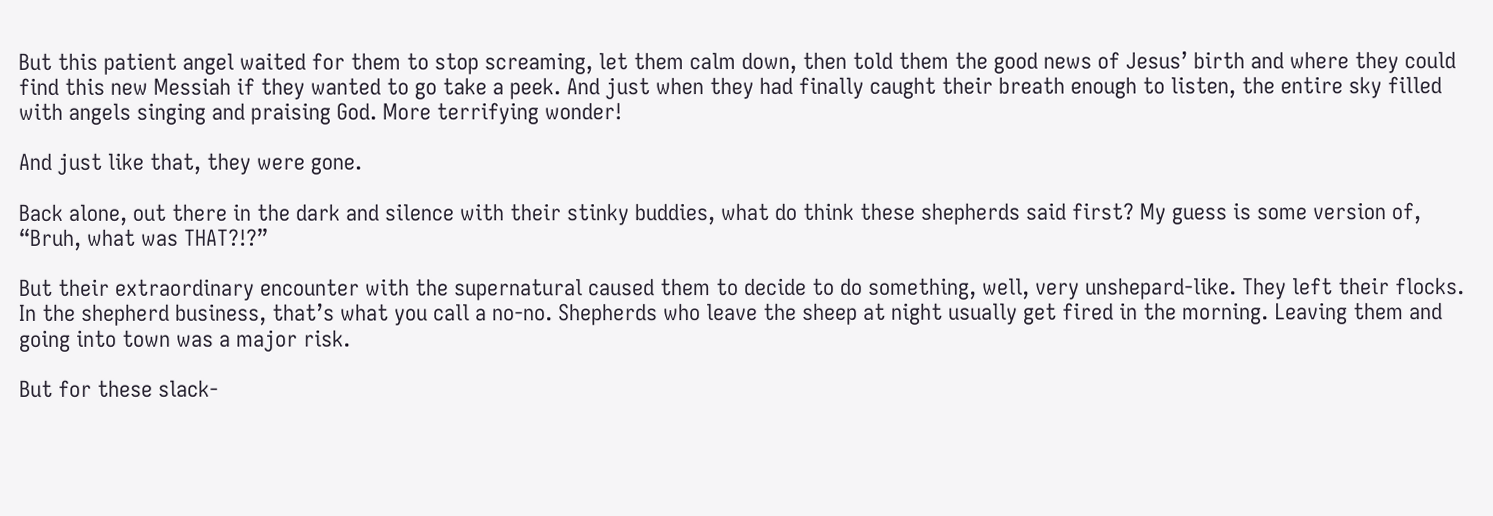But this patient angel waited for them to stop screaming, let them calm down, then told them the good news of Jesus’ birth and where they could find this new Messiah if they wanted to go take a peek. And just when they had finally caught their breath enough to listen, the entire sky filled with angels singing and praising God. More terrifying wonder!

And just like that, they were gone.

Back alone, out there in the dark and silence with their stinky buddies, what do think these shepherds said first? My guess is some version of, “Bruh, what was THAT?!?”

But their extraordinary encounter with the supernatural caused them to decide to do something, well, very unshepard-like. They left their flocks. In the shepherd business, that’s what you call a no-no. Shepherds who leave the sheep at night usually get fired in the morning. Leaving them and going into town was a major risk.

But for these slack-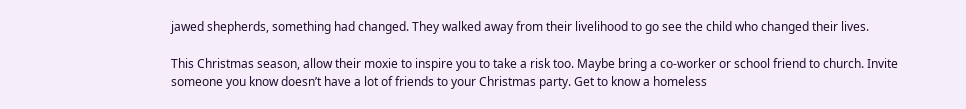jawed shepherds, something had changed. They walked away from their livelihood to go see the child who changed their lives.

This Christmas season, allow their moxie to inspire you to take a risk too. Maybe bring a co-worker or school friend to church. Invite someone you know doesn’t have a lot of friends to your Christmas party. Get to know a homeless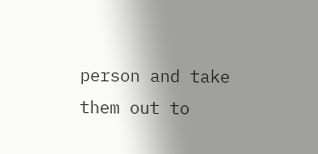person and take them out to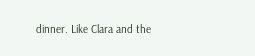dinner. Like Clara and the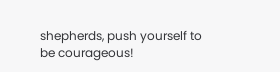shepherds, push yourself to be courageous!